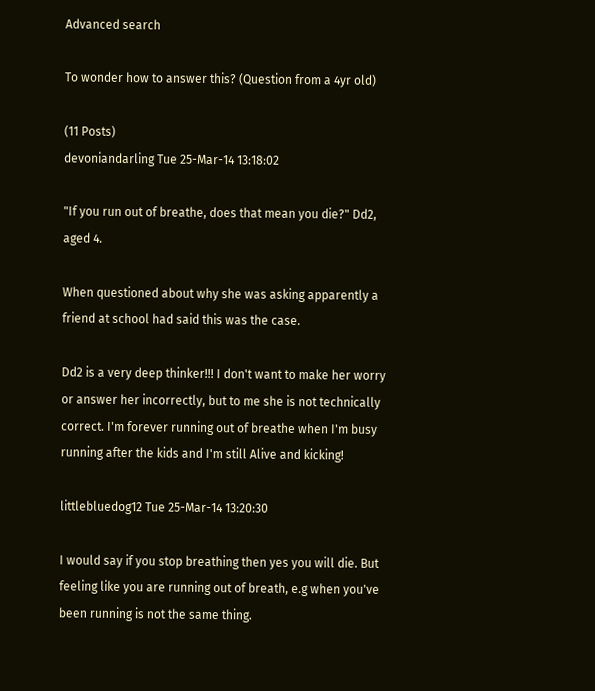Advanced search

To wonder how to answer this? (Question from a 4yr old)

(11 Posts)
devoniandarling Tue 25-Mar-14 13:18:02

"If you run out of breathe, does that mean you die?" Dd2, aged 4.

When questioned about why she was asking apparently a friend at school had said this was the case.

Dd2 is a very deep thinker!!! I don't want to make her worry or answer her incorrectly, but to me she is not technically correct. I'm forever running out of breathe when I'm busy running after the kids and I'm still Alive and kicking!

littlebluedog12 Tue 25-Mar-14 13:20:30

I would say if you stop breathing then yes you will die. But feeling like you are running out of breath, e.g when you've been running is not the same thing.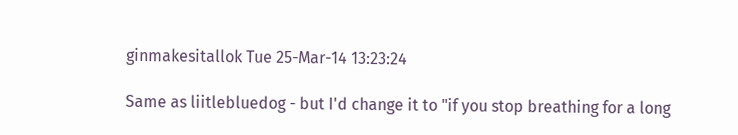ginmakesitallok Tue 25-Mar-14 13:23:24

Same as liitlebluedog - but I'd change it to "if you stop breathing for a long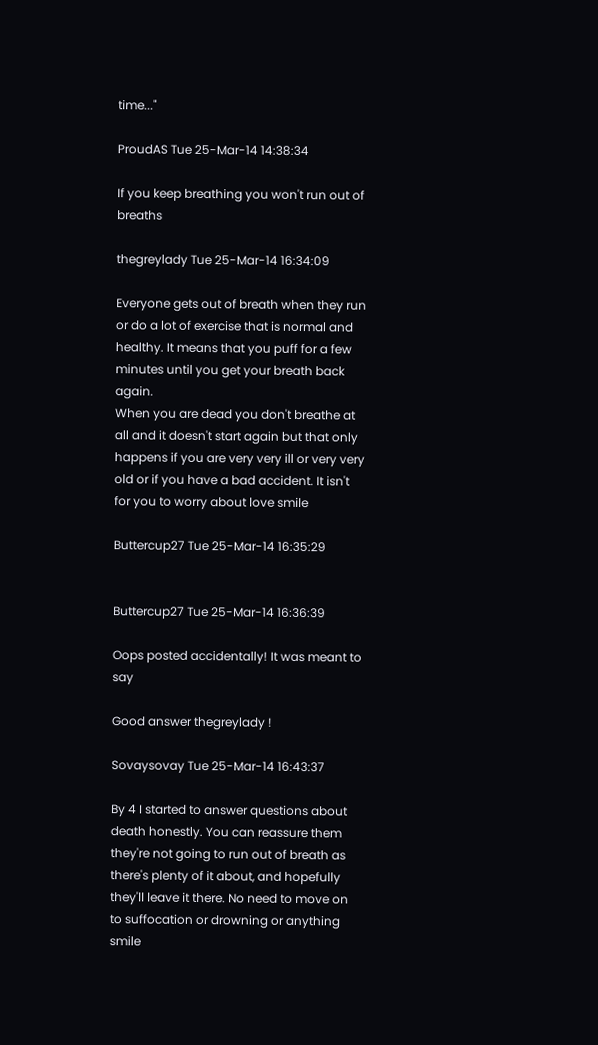time..."

ProudAS Tue 25-Mar-14 14:38:34

If you keep breathing you won't run out of breaths

thegreylady Tue 25-Mar-14 16:34:09

Everyone gets out of breath when they run or do a lot of exercise that is normal and healthy. It means that you puff for a few minutes until you get your breath back again.
When you are dead you don't breathe at all and it doesn't start again but that only happens if you are very very ill or very very old or if you have a bad accident. It isn't for you to worry about love smile

Buttercup27 Tue 25-Mar-14 16:35:29


Buttercup27 Tue 25-Mar-14 16:36:39

Oops posted accidentally! It was meant to say

Good answer thegreylady !

Sovaysovay Tue 25-Mar-14 16:43:37

By 4 I started to answer questions about death honestly. You can reassure them they're not going to run out of breath as there's plenty of it about, and hopefully they'll leave it there. No need to move on to suffocation or drowning or anything smile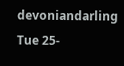devoniandarling Tue 25-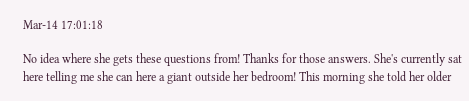Mar-14 17:01:18

No idea where she gets these questions from! Thanks for those answers. She's currently sat here telling me she can here a giant outside her bedroom! This morning she told her older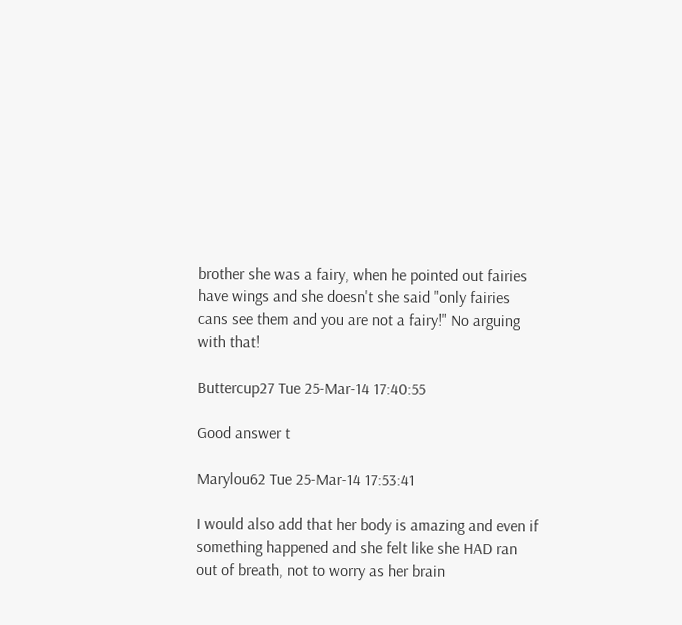brother she was a fairy, when he pointed out fairies have wings and she doesn't she said "only fairies cans see them and you are not a fairy!" No arguing with that!

Buttercup27 Tue 25-Mar-14 17:40:55

Good answer t

Marylou62 Tue 25-Mar-14 17:53:41

I would also add that her body is amazing and even if something happened and she felt like she HAD ran out of breath, not to worry as her brain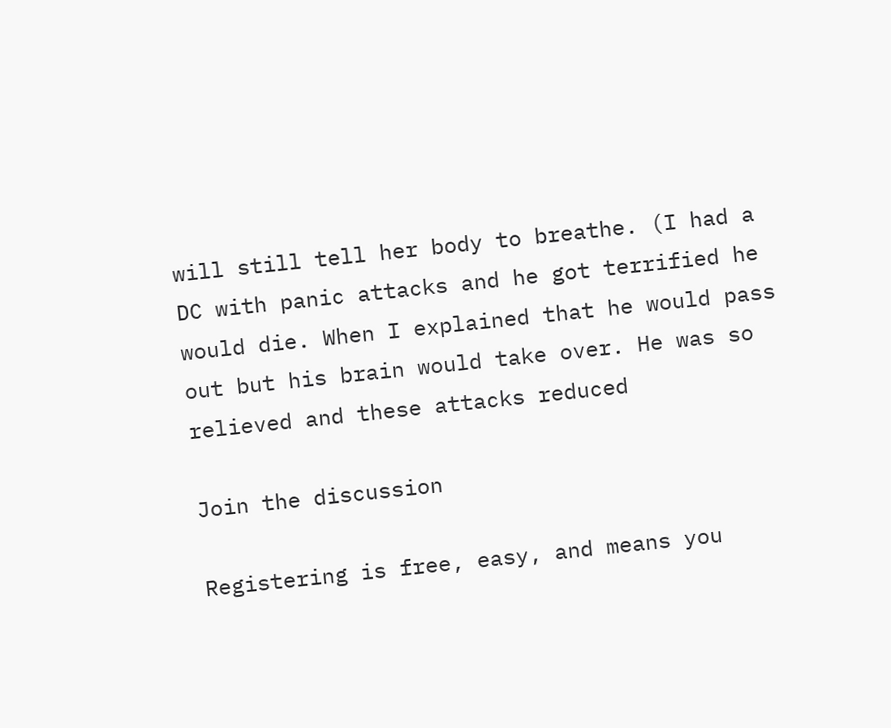will still tell her body to breathe. (I had a DC with panic attacks and he got terrified he would die. When I explained that he would pass out but his brain would take over. He was so relieved and these attacks reduced

Join the discussion

Registering is free, easy, and means you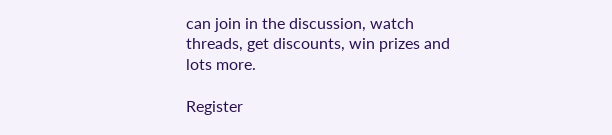can join in the discussion, watch threads, get discounts, win prizes and lots more.

Register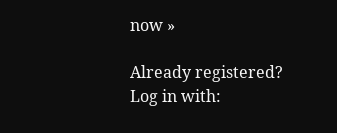now »

Already registered? Log in with: